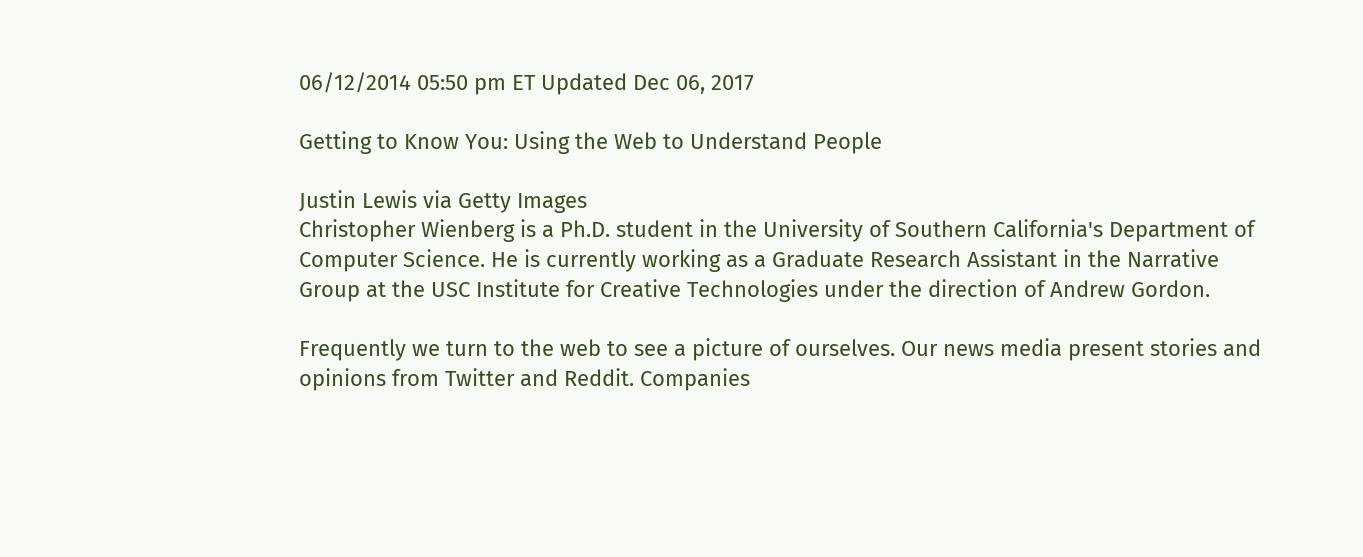06/12/2014 05:50 pm ET Updated Dec 06, 2017

Getting to Know You: Using the Web to Understand People

Justin Lewis via Getty Images
Christopher Wienberg is a Ph.D. student in the University of Southern California's Department of Computer Science. He is currently working as a Graduate Research Assistant in the Narrative Group at the USC Institute for Creative Technologies under the direction of Andrew Gordon.

Frequently we turn to the web to see a picture of ourselves. Our news media present stories and opinions from Twitter and Reddit. Companies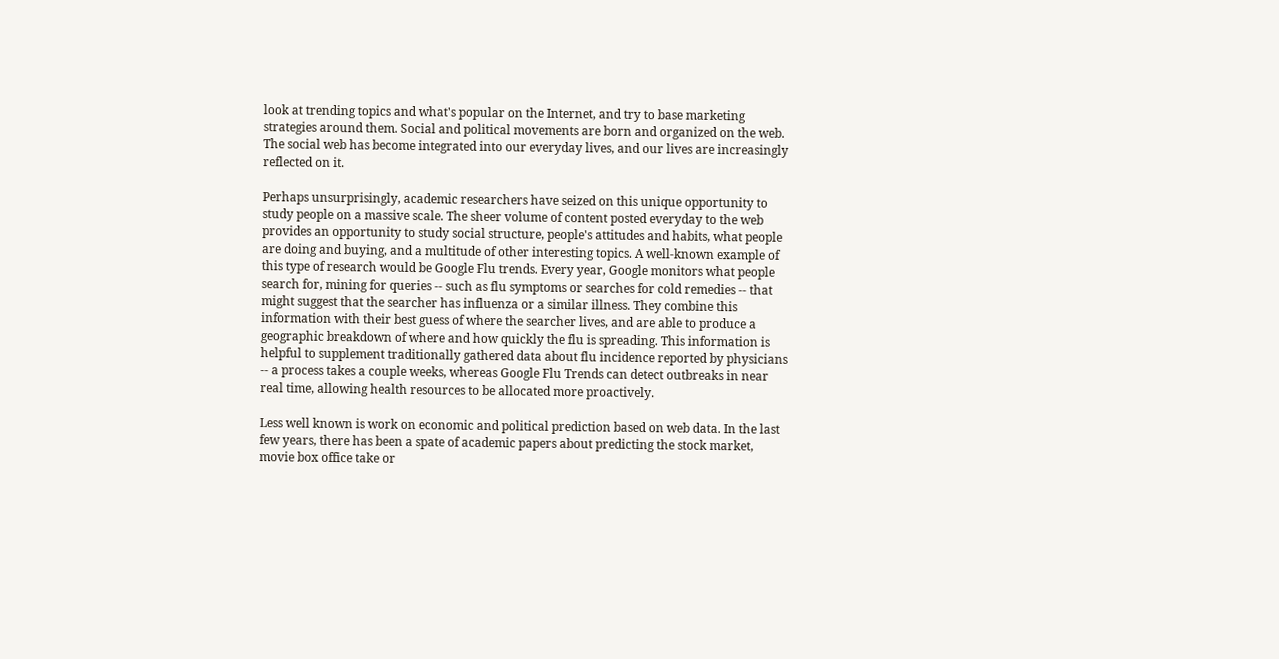look at trending topics and what's popular on the Internet, and try to base marketing strategies around them. Social and political movements are born and organized on the web. The social web has become integrated into our everyday lives, and our lives are increasingly reflected on it.

Perhaps unsurprisingly, academic researchers have seized on this unique opportunity to study people on a massive scale. The sheer volume of content posted everyday to the web provides an opportunity to study social structure, people's attitudes and habits, what people are doing and buying, and a multitude of other interesting topics. A well-known example of this type of research would be Google Flu trends. Every year, Google monitors what people search for, mining for queries -- such as flu symptoms or searches for cold remedies -- that might suggest that the searcher has influenza or a similar illness. They combine this information with their best guess of where the searcher lives, and are able to produce a geographic breakdown of where and how quickly the flu is spreading. This information is helpful to supplement traditionally gathered data about flu incidence reported by physicians -- a process takes a couple weeks, whereas Google Flu Trends can detect outbreaks in near real time, allowing health resources to be allocated more proactively.

Less well known is work on economic and political prediction based on web data. In the last few years, there has been a spate of academic papers about predicting the stock market, movie box office take or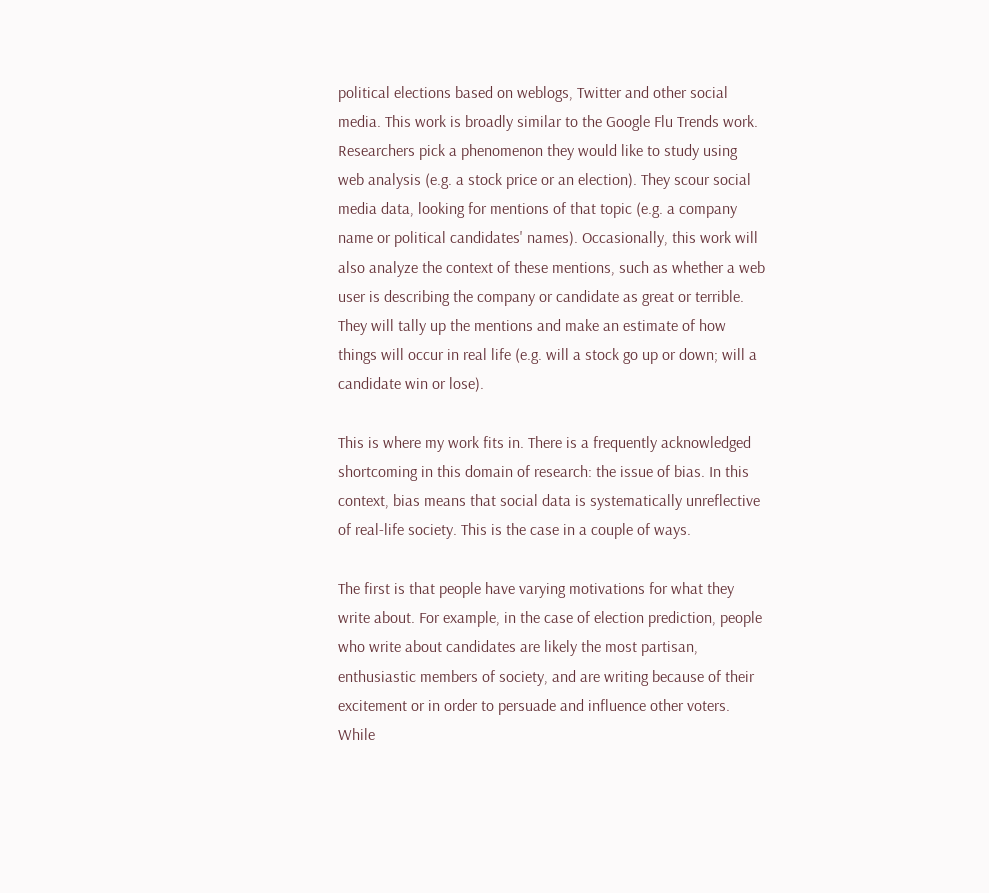political elections based on weblogs, Twitter and other social media. This work is broadly similar to the Google Flu Trends work. Researchers pick a phenomenon they would like to study using web analysis (e.g. a stock price or an election). They scour social media data, looking for mentions of that topic (e.g. a company name or political candidates' names). Occasionally, this work will also analyze the context of these mentions, such as whether a web user is describing the company or candidate as great or terrible. They will tally up the mentions and make an estimate of how things will occur in real life (e.g. will a stock go up or down; will a candidate win or lose).

This is where my work fits in. There is a frequently acknowledged shortcoming in this domain of research: the issue of bias. In this context, bias means that social data is systematically unreflective of real-life society. This is the case in a couple of ways.

The first is that people have varying motivations for what they write about. For example, in the case of election prediction, people who write about candidates are likely the most partisan, enthusiastic members of society, and are writing because of their excitement or in order to persuade and influence other voters. While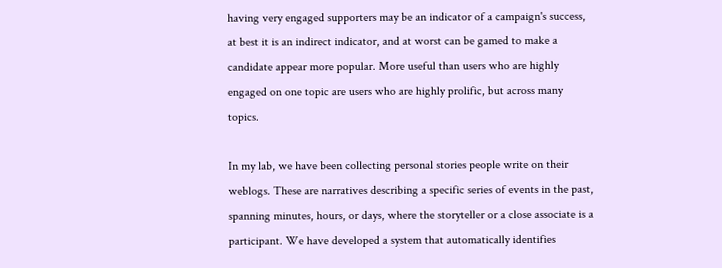having very engaged supporters may be an indicator of a campaign's success, at best it is an indirect indicator, and at worst can be gamed to make a candidate appear more popular. More useful than users who are highly engaged on one topic are users who are highly prolific, but across many topics.

In my lab, we have been collecting personal stories people write on their weblogs. These are narratives describing a specific series of events in the past, spanning minutes, hours, or days, where the storyteller or a close associate is a participant. We have developed a system that automatically identifies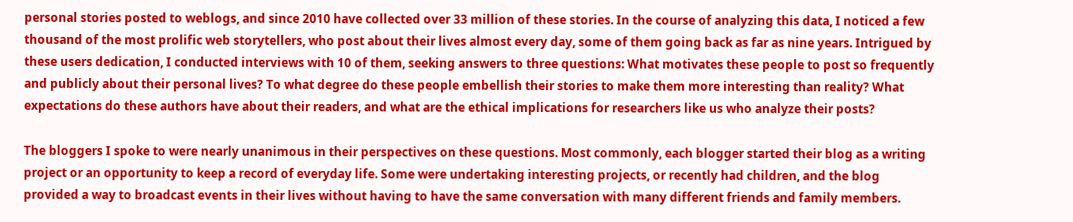personal stories posted to weblogs, and since 2010 have collected over 33 million of these stories. In the course of analyzing this data, I noticed a few thousand of the most prolific web storytellers, who post about their lives almost every day, some of them going back as far as nine years. Intrigued by these users dedication, I conducted interviews with 10 of them, seeking answers to three questions: What motivates these people to post so frequently and publicly about their personal lives? To what degree do these people embellish their stories to make them more interesting than reality? What expectations do these authors have about their readers, and what are the ethical implications for researchers like us who analyze their posts?

The bloggers I spoke to were nearly unanimous in their perspectives on these questions. Most commonly, each blogger started their blog as a writing project or an opportunity to keep a record of everyday life. Some were undertaking interesting projects, or recently had children, and the blog provided a way to broadcast events in their lives without having to have the same conversation with many different friends and family members.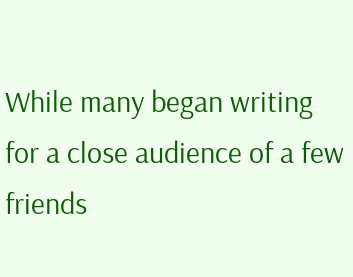While many began writing for a close audience of a few friends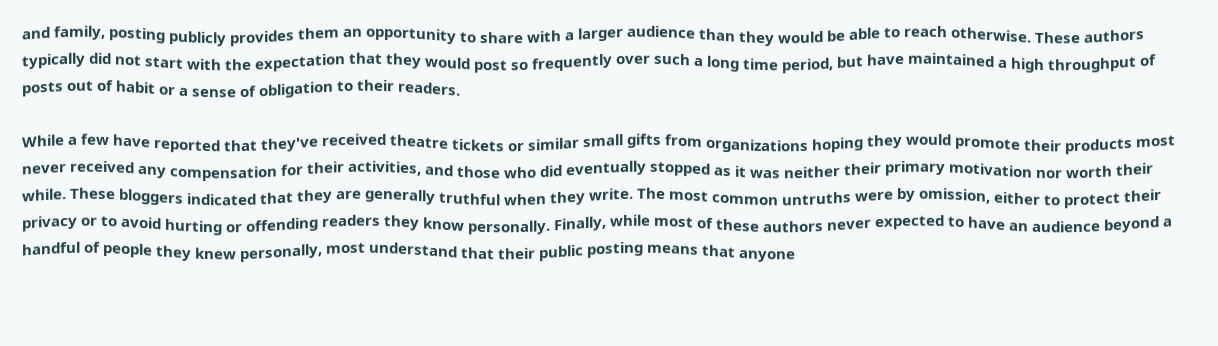and family, posting publicly provides them an opportunity to share with a larger audience than they would be able to reach otherwise. These authors typically did not start with the expectation that they would post so frequently over such a long time period, but have maintained a high throughput of posts out of habit or a sense of obligation to their readers.

While a few have reported that they've received theatre tickets or similar small gifts from organizations hoping they would promote their products most never received any compensation for their activities, and those who did eventually stopped as it was neither their primary motivation nor worth their while. These bloggers indicated that they are generally truthful when they write. The most common untruths were by omission, either to protect their privacy or to avoid hurting or offending readers they know personally. Finally, while most of these authors never expected to have an audience beyond a handful of people they knew personally, most understand that their public posting means that anyone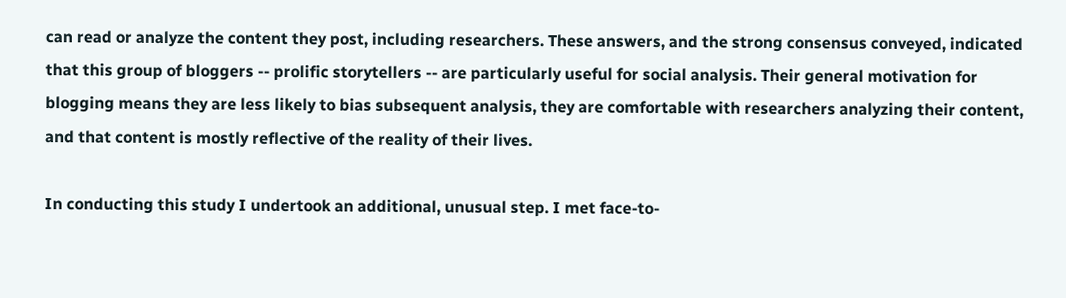can read or analyze the content they post, including researchers. These answers, and the strong consensus conveyed, indicated that this group of bloggers -- prolific storytellers -- are particularly useful for social analysis. Their general motivation for blogging means they are less likely to bias subsequent analysis, they are comfortable with researchers analyzing their content, and that content is mostly reflective of the reality of their lives.

In conducting this study I undertook an additional, unusual step. I met face-to-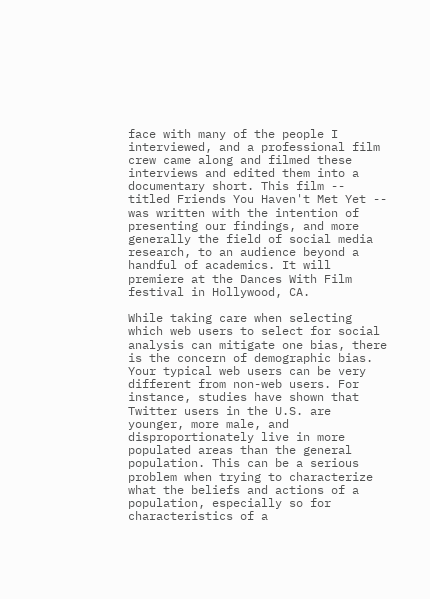face with many of the people I interviewed, and a professional film crew came along and filmed these interviews and edited them into a documentary short. This film -- titled Friends You Haven't Met Yet -- was written with the intention of presenting our findings, and more generally the field of social media research, to an audience beyond a handful of academics. It will premiere at the Dances With Film festival in Hollywood, CA.

While taking care when selecting which web users to select for social analysis can mitigate one bias, there is the concern of demographic bias. Your typical web users can be very different from non-web users. For instance, studies have shown that Twitter users in the U.S. are younger, more male, and disproportionately live in more populated areas than the general population. This can be a serious problem when trying to characterize what the beliefs and actions of a population, especially so for characteristics of a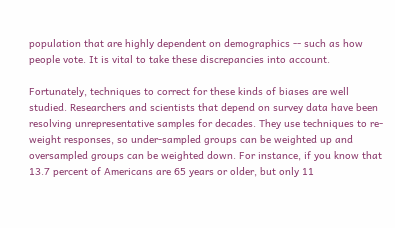population that are highly dependent on demographics -- such as how people vote. It is vital to take these discrepancies into account.

Fortunately, techniques to correct for these kinds of biases are well studied. Researchers and scientists that depend on survey data have been resolving unrepresentative samples for decades. They use techniques to re-weight responses, so under-sampled groups can be weighted up and oversampled groups can be weighted down. For instance, if you know that 13.7 percent of Americans are 65 years or older, but only 11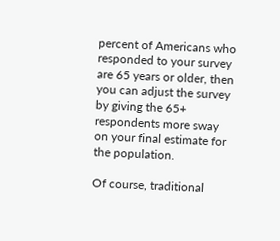percent of Americans who responded to your survey are 65 years or older, then you can adjust the survey by giving the 65+ respondents more sway on your final estimate for the population.

Of course, traditional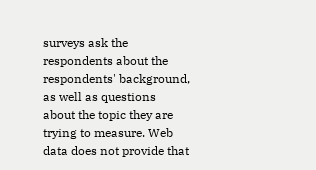surveys ask the respondents about the respondents' background, as well as questions about the topic they are trying to measure. Web data does not provide that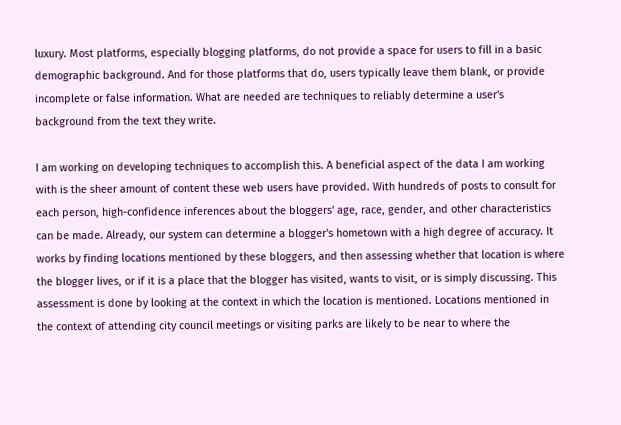luxury. Most platforms, especially blogging platforms, do not provide a space for users to fill in a basic demographic background. And for those platforms that do, users typically leave them blank, or provide incomplete or false information. What are needed are techniques to reliably determine a user's background from the text they write.

I am working on developing techniques to accomplish this. A beneficial aspect of the data I am working with is the sheer amount of content these web users have provided. With hundreds of posts to consult for each person, high-confidence inferences about the bloggers' age, race, gender, and other characteristics can be made. Already, our system can determine a blogger's hometown with a high degree of accuracy. It works by finding locations mentioned by these bloggers, and then assessing whether that location is where the blogger lives, or if it is a place that the blogger has visited, wants to visit, or is simply discussing. This assessment is done by looking at the context in which the location is mentioned. Locations mentioned in the context of attending city council meetings or visiting parks are likely to be near to where the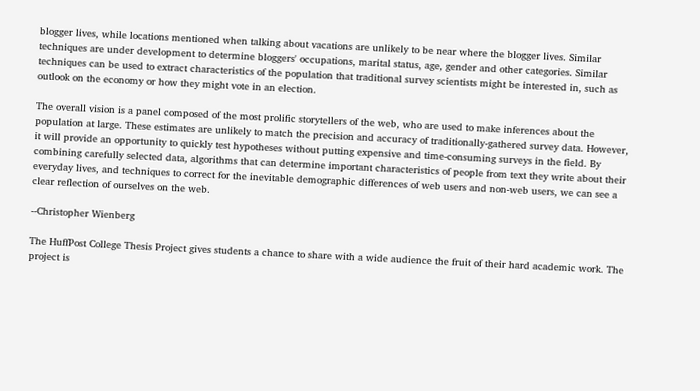blogger lives, while locations mentioned when talking about vacations are unlikely to be near where the blogger lives. Similar techniques are under development to determine bloggers' occupations, marital status, age, gender and other categories. Similar techniques can be used to extract characteristics of the population that traditional survey scientists might be interested in, such as outlook on the economy or how they might vote in an election.

The overall vision is a panel composed of the most prolific storytellers of the web, who are used to make inferences about the population at large. These estimates are unlikely to match the precision and accuracy of traditionally-gathered survey data. However, it will provide an opportunity to quickly test hypotheses without putting expensive and time-consuming surveys in the field. By combining carefully selected data, algorithms that can determine important characteristics of people from text they write about their everyday lives, and techniques to correct for the inevitable demographic differences of web users and non-web users, we can see a clear reflection of ourselves on the web.

--Christopher Wienberg

The HuffPost College Thesis Project gives students a chance to share with a wide audience the fruit of their hard academic work. The project is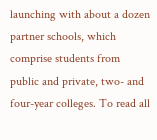launching with about a dozen partner schools, which comprise students from public and private, two- and four-year colleges. To read all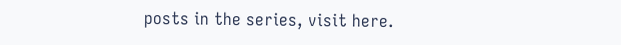posts in the series, visit here.